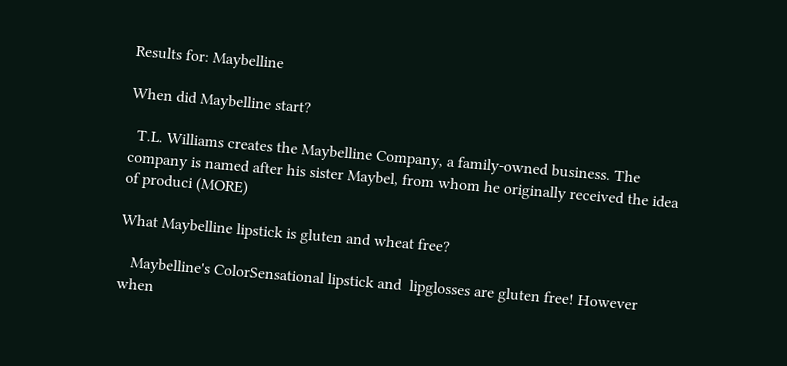Results for: Maybelline

When did Maybelline start?

  T.L. Williams creates the Maybelline Company, a family-owned business. The company is named after his sister Maybel, from whom he originally received the idea of produci (MORE)

What Maybelline lipstick is gluten and wheat free?

   Maybelline's ColorSensational lipstick and  lipglosses are gluten free! However when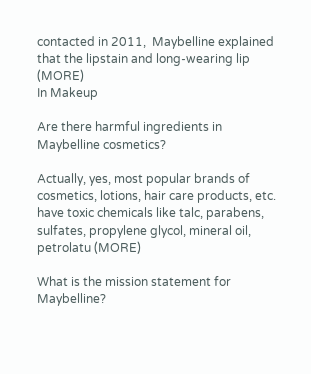contacted in 2011,  Maybelline explained that the lipstain and long-wearing lip (MORE)
In Makeup

Are there harmful ingredients in Maybelline cosmetics?

Actually, yes, most popular brands of cosmetics, lotions, hair care products, etc. have toxic chemicals like talc, parabens, sulfates, propylene glycol, mineral oil, petrolatu (MORE)

What is the mission statement for Maybelline?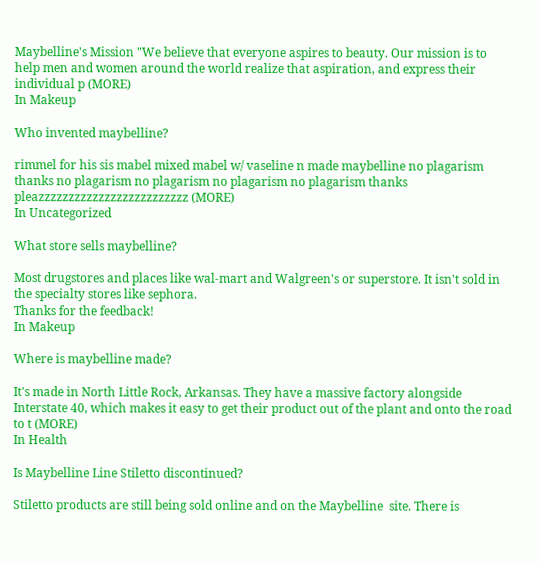Maybelline's Mission "We believe that everyone aspires to beauty. Our mission is to help men and women around the world realize that aspiration, and express their individual p (MORE)
In Makeup

Who invented maybelline?

rimmel for his sis mabel mixed mabel w/ vaseline n made maybelline no plagarism thanks no plagarism no plagarism no plagarism no plagarism thanks pleazzzzzzzzzzzzzzzzzzzzzzzzz (MORE)
In Uncategorized

What store sells maybelline?

Most drugstores and places like wal-mart and Walgreen's or superstore. It isn't sold in the specialty stores like sephora.
Thanks for the feedback!
In Makeup

Where is maybelline made?

It's made in North Little Rock, Arkansas. They have a massive factory alongside Interstate 40, which makes it easy to get their product out of the plant and onto the road to t (MORE)
In Health

Is Maybelline Line Stiletto discontinued?

Stiletto products are still being sold online and on the Maybelline  site. There is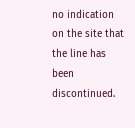no indication on the site that the line has been  discontinued.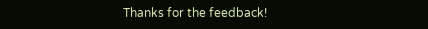Thanks for the feedback!